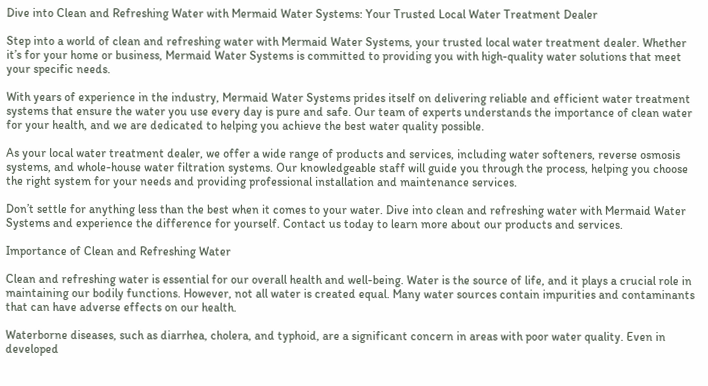Dive into Clean and Refreshing Water with Mermaid Water Systems: Your Trusted Local Water Treatment Dealer

Step into a world of clean and refreshing water with Mermaid Water Systems, your trusted local water treatment dealer. Whether it’s for your home or business, Mermaid Water Systems is committed to providing you with high-quality water solutions that meet your specific needs.

With years of experience in the industry, Mermaid Water Systems prides itself on delivering reliable and efficient water treatment systems that ensure the water you use every day is pure and safe. Our team of experts understands the importance of clean water for your health, and we are dedicated to helping you achieve the best water quality possible.

As your local water treatment dealer, we offer a wide range of products and services, including water softeners, reverse osmosis systems, and whole-house water filtration systems. Our knowledgeable staff will guide you through the process, helping you choose the right system for your needs and providing professional installation and maintenance services.

Don’t settle for anything less than the best when it comes to your water. Dive into clean and refreshing water with Mermaid Water Systems and experience the difference for yourself. Contact us today to learn more about our products and services.

Importance of Clean and Refreshing Water

Clean and refreshing water is essential for our overall health and well-being. Water is the source of life, and it plays a crucial role in maintaining our bodily functions. However, not all water is created equal. Many water sources contain impurities and contaminants that can have adverse effects on our health.

Waterborne diseases, such as diarrhea, cholera, and typhoid, are a significant concern in areas with poor water quality. Even in developed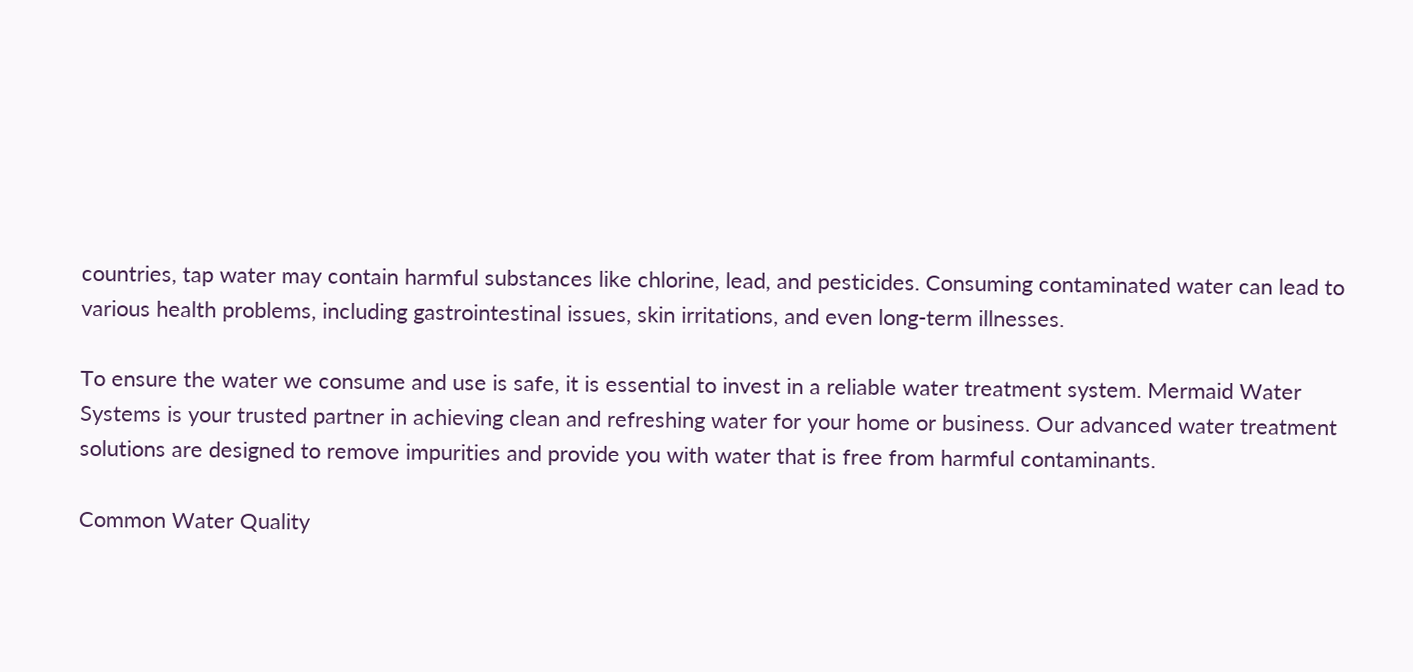countries, tap water may contain harmful substances like chlorine, lead, and pesticides. Consuming contaminated water can lead to various health problems, including gastrointestinal issues, skin irritations, and even long-term illnesses.

To ensure the water we consume and use is safe, it is essential to invest in a reliable water treatment system. Mermaid Water Systems is your trusted partner in achieving clean and refreshing water for your home or business. Our advanced water treatment solutions are designed to remove impurities and provide you with water that is free from harmful contaminants.

Common Water Quality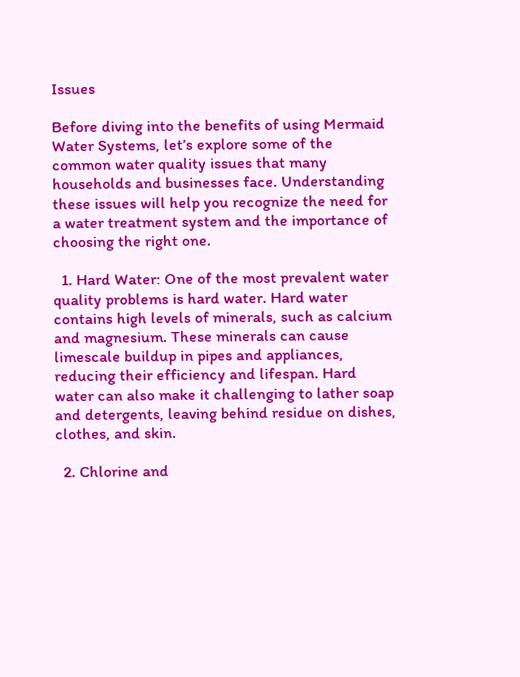Issues

Before diving into the benefits of using Mermaid Water Systems, let’s explore some of the common water quality issues that many households and businesses face. Understanding these issues will help you recognize the need for a water treatment system and the importance of choosing the right one.

  1. Hard Water: One of the most prevalent water quality problems is hard water. Hard water contains high levels of minerals, such as calcium and magnesium. These minerals can cause limescale buildup in pipes and appliances, reducing their efficiency and lifespan. Hard water can also make it challenging to lather soap and detergents, leaving behind residue on dishes, clothes, and skin.

  2. Chlorine and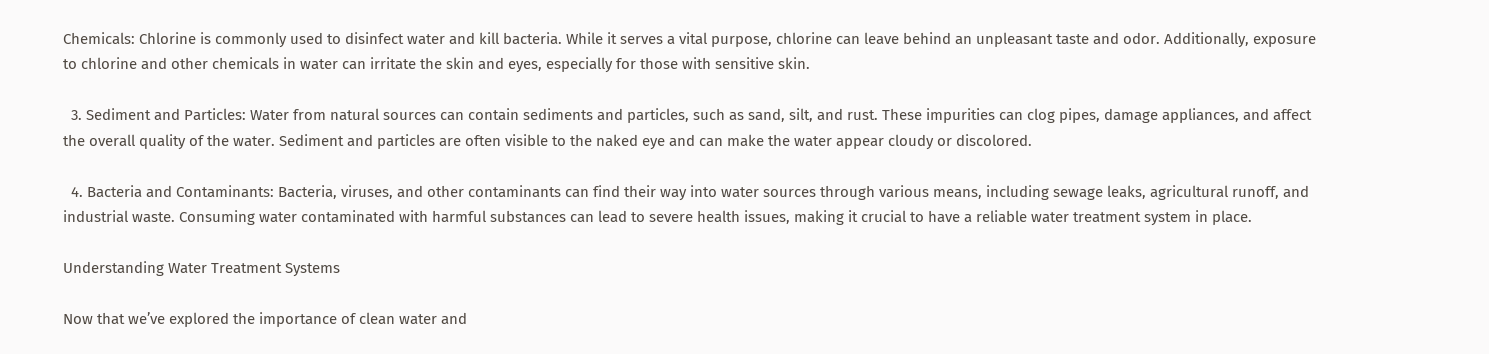Chemicals: Chlorine is commonly used to disinfect water and kill bacteria. While it serves a vital purpose, chlorine can leave behind an unpleasant taste and odor. Additionally, exposure to chlorine and other chemicals in water can irritate the skin and eyes, especially for those with sensitive skin.

  3. Sediment and Particles: Water from natural sources can contain sediments and particles, such as sand, silt, and rust. These impurities can clog pipes, damage appliances, and affect the overall quality of the water. Sediment and particles are often visible to the naked eye and can make the water appear cloudy or discolored.

  4. Bacteria and Contaminants: Bacteria, viruses, and other contaminants can find their way into water sources through various means, including sewage leaks, agricultural runoff, and industrial waste. Consuming water contaminated with harmful substances can lead to severe health issues, making it crucial to have a reliable water treatment system in place.

Understanding Water Treatment Systems

Now that we’ve explored the importance of clean water and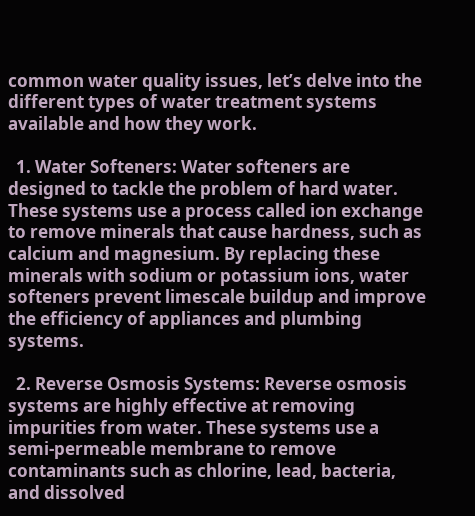common water quality issues, let’s delve into the different types of water treatment systems available and how they work.

  1. Water Softeners: Water softeners are designed to tackle the problem of hard water. These systems use a process called ion exchange to remove minerals that cause hardness, such as calcium and magnesium. By replacing these minerals with sodium or potassium ions, water softeners prevent limescale buildup and improve the efficiency of appliances and plumbing systems.

  2. Reverse Osmosis Systems: Reverse osmosis systems are highly effective at removing impurities from water. These systems use a semi-permeable membrane to remove contaminants such as chlorine, lead, bacteria, and dissolved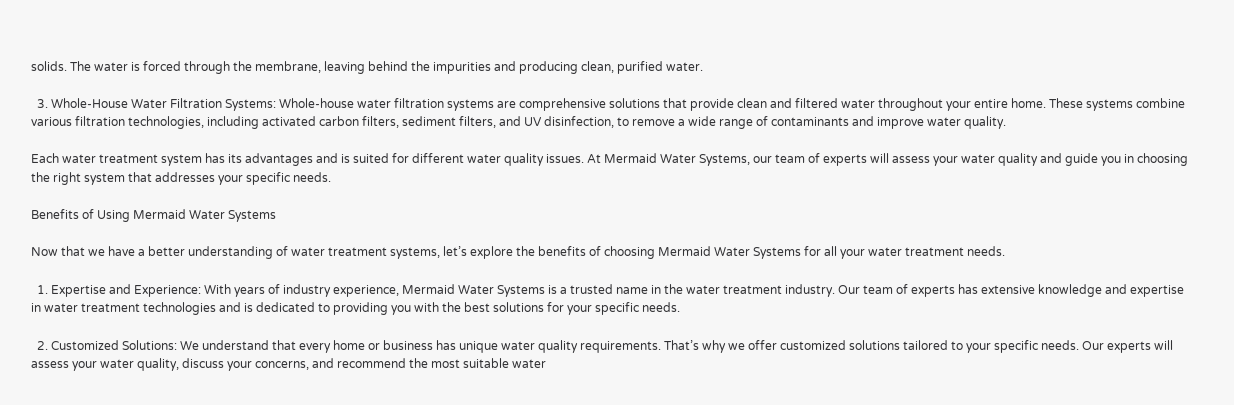solids. The water is forced through the membrane, leaving behind the impurities and producing clean, purified water.

  3. Whole-House Water Filtration Systems: Whole-house water filtration systems are comprehensive solutions that provide clean and filtered water throughout your entire home. These systems combine various filtration technologies, including activated carbon filters, sediment filters, and UV disinfection, to remove a wide range of contaminants and improve water quality.

Each water treatment system has its advantages and is suited for different water quality issues. At Mermaid Water Systems, our team of experts will assess your water quality and guide you in choosing the right system that addresses your specific needs.

Benefits of Using Mermaid Water Systems

Now that we have a better understanding of water treatment systems, let’s explore the benefits of choosing Mermaid Water Systems for all your water treatment needs.

  1. Expertise and Experience: With years of industry experience, Mermaid Water Systems is a trusted name in the water treatment industry. Our team of experts has extensive knowledge and expertise in water treatment technologies and is dedicated to providing you with the best solutions for your specific needs.

  2. Customized Solutions: We understand that every home or business has unique water quality requirements. That’s why we offer customized solutions tailored to your specific needs. Our experts will assess your water quality, discuss your concerns, and recommend the most suitable water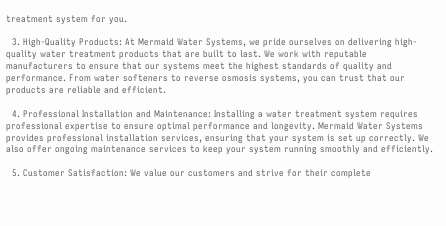treatment system for you.

  3. High-Quality Products: At Mermaid Water Systems, we pride ourselves on delivering high-quality water treatment products that are built to last. We work with reputable manufacturers to ensure that our systems meet the highest standards of quality and performance. From water softeners to reverse osmosis systems, you can trust that our products are reliable and efficient.

  4. Professional Installation and Maintenance: Installing a water treatment system requires professional expertise to ensure optimal performance and longevity. Mermaid Water Systems provides professional installation services, ensuring that your system is set up correctly. We also offer ongoing maintenance services to keep your system running smoothly and efficiently.

  5. Customer Satisfaction: We value our customers and strive for their complete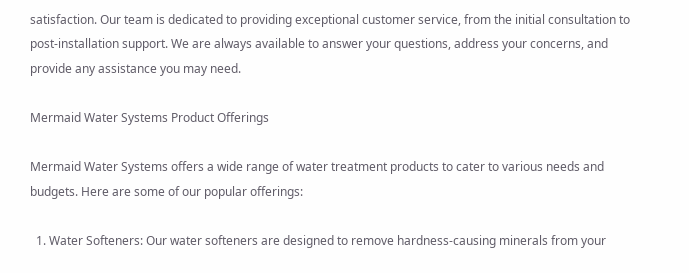satisfaction. Our team is dedicated to providing exceptional customer service, from the initial consultation to post-installation support. We are always available to answer your questions, address your concerns, and provide any assistance you may need.

Mermaid Water Systems Product Offerings

Mermaid Water Systems offers a wide range of water treatment products to cater to various needs and budgets. Here are some of our popular offerings:

  1. Water Softeners: Our water softeners are designed to remove hardness-causing minerals from your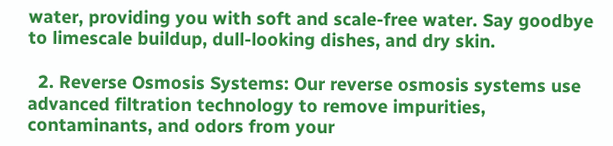water, providing you with soft and scale-free water. Say goodbye to limescale buildup, dull-looking dishes, and dry skin.

  2. Reverse Osmosis Systems: Our reverse osmosis systems use advanced filtration technology to remove impurities, contaminants, and odors from your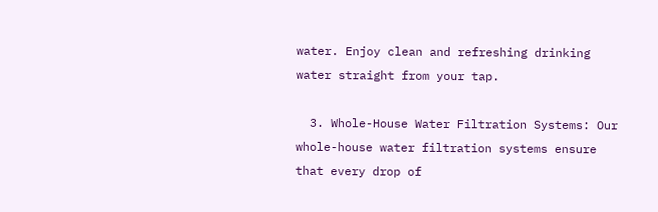water. Enjoy clean and refreshing drinking water straight from your tap.

  3. Whole-House Water Filtration Systems: Our whole-house water filtration systems ensure that every drop of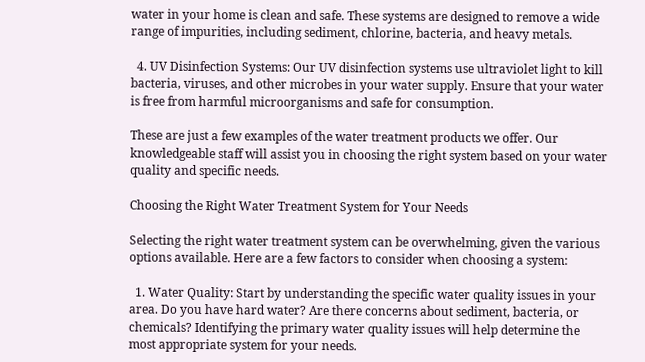water in your home is clean and safe. These systems are designed to remove a wide range of impurities, including sediment, chlorine, bacteria, and heavy metals.

  4. UV Disinfection Systems: Our UV disinfection systems use ultraviolet light to kill bacteria, viruses, and other microbes in your water supply. Ensure that your water is free from harmful microorganisms and safe for consumption.

These are just a few examples of the water treatment products we offer. Our knowledgeable staff will assist you in choosing the right system based on your water quality and specific needs.

Choosing the Right Water Treatment System for Your Needs

Selecting the right water treatment system can be overwhelming, given the various options available. Here are a few factors to consider when choosing a system:

  1. Water Quality: Start by understanding the specific water quality issues in your area. Do you have hard water? Are there concerns about sediment, bacteria, or chemicals? Identifying the primary water quality issues will help determine the most appropriate system for your needs.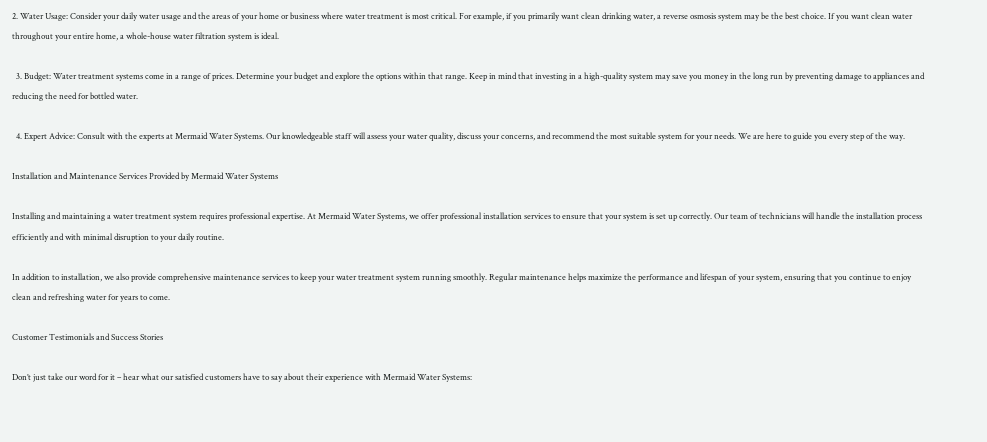2. Water Usage: Consider your daily water usage and the areas of your home or business where water treatment is most critical. For example, if you primarily want clean drinking water, a reverse osmosis system may be the best choice. If you want clean water throughout your entire home, a whole-house water filtration system is ideal.

  3. Budget: Water treatment systems come in a range of prices. Determine your budget and explore the options within that range. Keep in mind that investing in a high-quality system may save you money in the long run by preventing damage to appliances and reducing the need for bottled water.

  4. Expert Advice: Consult with the experts at Mermaid Water Systems. Our knowledgeable staff will assess your water quality, discuss your concerns, and recommend the most suitable system for your needs. We are here to guide you every step of the way.

Installation and Maintenance Services Provided by Mermaid Water Systems

Installing and maintaining a water treatment system requires professional expertise. At Mermaid Water Systems, we offer professional installation services to ensure that your system is set up correctly. Our team of technicians will handle the installation process efficiently and with minimal disruption to your daily routine.

In addition to installation, we also provide comprehensive maintenance services to keep your water treatment system running smoothly. Regular maintenance helps maximize the performance and lifespan of your system, ensuring that you continue to enjoy clean and refreshing water for years to come.

Customer Testimonials and Success Stories

Don’t just take our word for it – hear what our satisfied customers have to say about their experience with Mermaid Water Systems: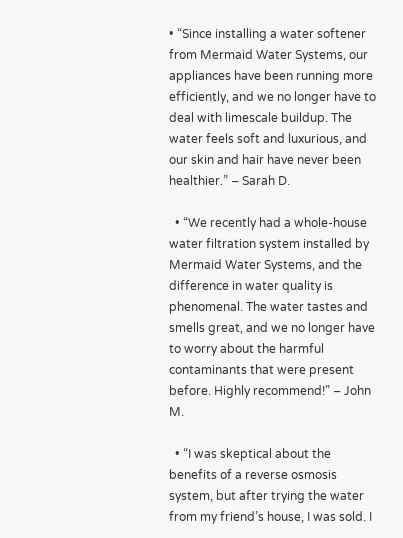• “Since installing a water softener from Mermaid Water Systems, our appliances have been running more efficiently, and we no longer have to deal with limescale buildup. The water feels soft and luxurious, and our skin and hair have never been healthier.” – Sarah D.

  • “We recently had a whole-house water filtration system installed by Mermaid Water Systems, and the difference in water quality is phenomenal. The water tastes and smells great, and we no longer have to worry about the harmful contaminants that were present before. Highly recommend!” – John M.

  • “I was skeptical about the benefits of a reverse osmosis system, but after trying the water from my friend’s house, I was sold. I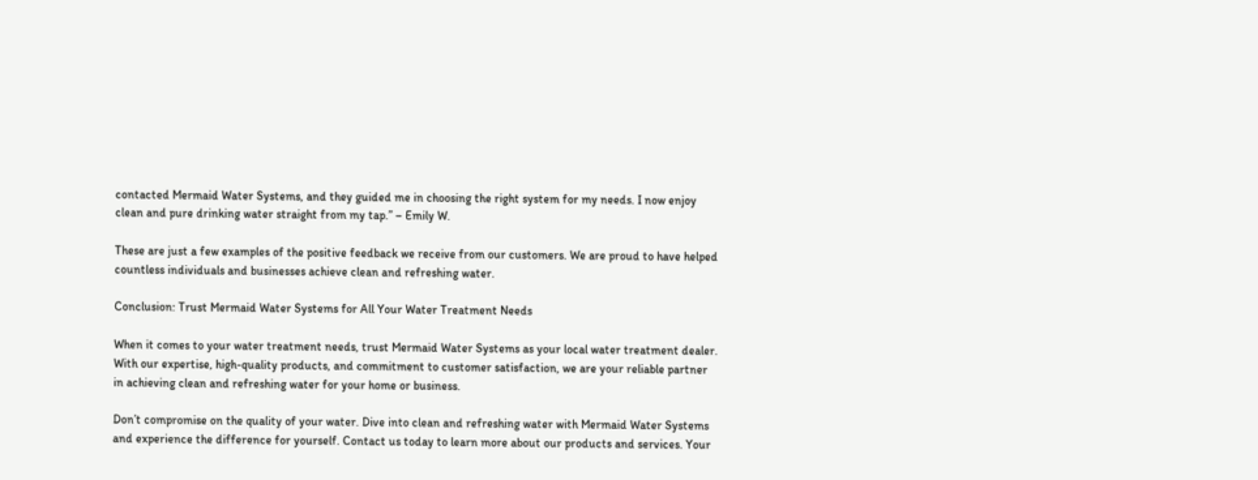contacted Mermaid Water Systems, and they guided me in choosing the right system for my needs. I now enjoy clean and pure drinking water straight from my tap.” – Emily W.

These are just a few examples of the positive feedback we receive from our customers. We are proud to have helped countless individuals and businesses achieve clean and refreshing water.

Conclusion: Trust Mermaid Water Systems for All Your Water Treatment Needs

When it comes to your water treatment needs, trust Mermaid Water Systems as your local water treatment dealer. With our expertise, high-quality products, and commitment to customer satisfaction, we are your reliable partner in achieving clean and refreshing water for your home or business.

Don’t compromise on the quality of your water. Dive into clean and refreshing water with Mermaid Water Systems and experience the difference for yourself. Contact us today to learn more about our products and services. Your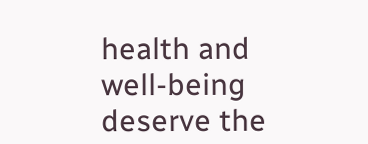health and well-being deserve the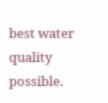best water quality possible.